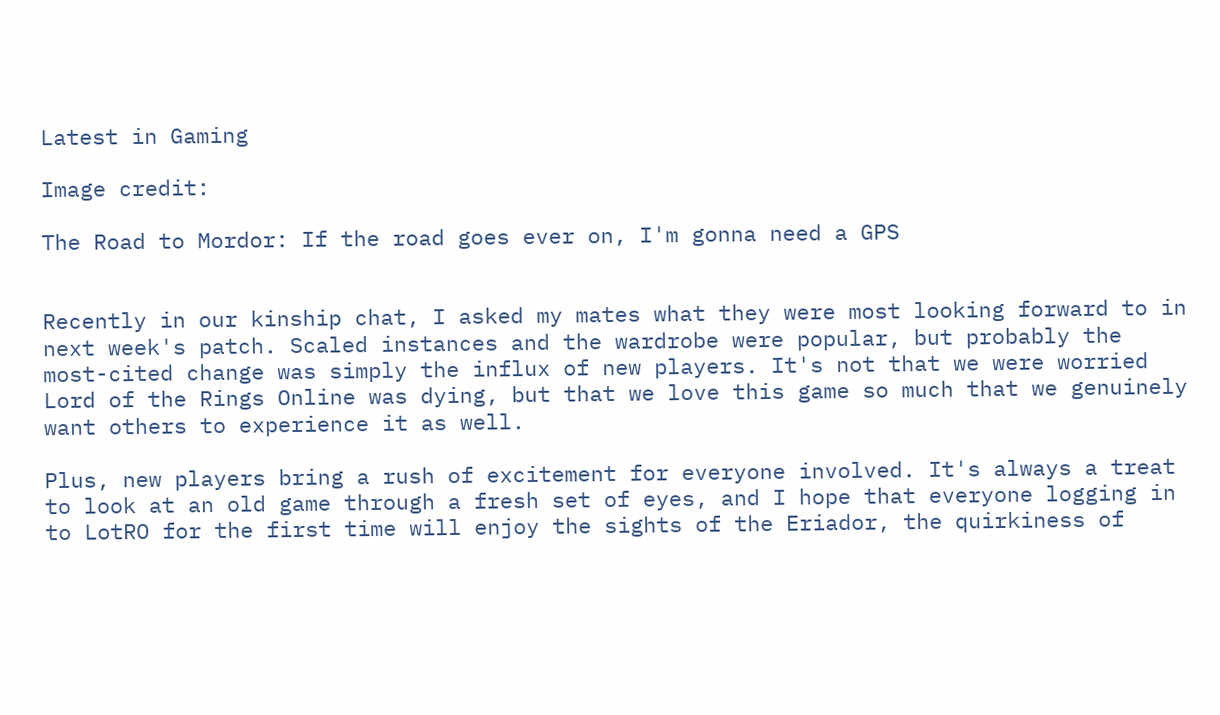Latest in Gaming

Image credit:

The Road to Mordor: If the road goes ever on, I'm gonna need a GPS


Recently in our kinship chat, I asked my mates what they were most looking forward to in next week's patch. Scaled instances and the wardrobe were popular, but probably the most-cited change was simply the influx of new players. It's not that we were worried Lord of the Rings Online was dying, but that we love this game so much that we genuinely want others to experience it as well.

Plus, new players bring a rush of excitement for everyone involved. It's always a treat to look at an old game through a fresh set of eyes, and I hope that everyone logging in to LotRO for the first time will enjoy the sights of the Eriador, the quirkiness of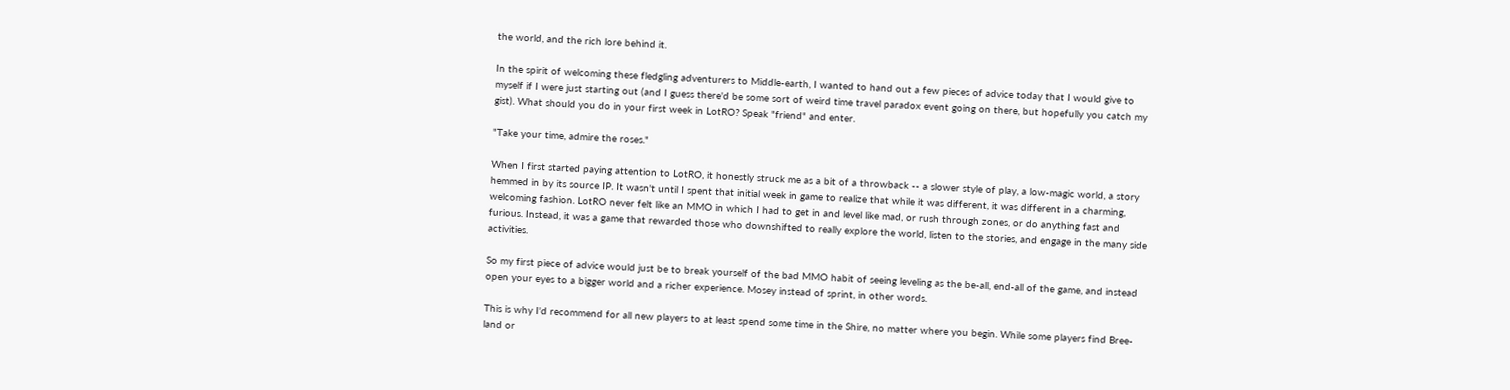the world, and the rich lore behind it.

In the spirit of welcoming these fledgling adventurers to Middle-earth, I wanted to hand out a few pieces of advice today that I would give to myself if I were just starting out (and I guess there'd be some sort of weird time travel paradox event going on there, but hopefully you catch my gist). What should you do in your first week in LotRO? Speak "friend" and enter.

"Take your time, admire the roses."

When I first started paying attention to LotRO, it honestly struck me as a bit of a throwback -- a slower style of play, a low-magic world, a story hemmed in by its source IP. It wasn't until I spent that initial week in game to realize that while it was different, it was different in a charming, welcoming fashion. LotRO never felt like an MMO in which I had to get in and level like mad, or rush through zones, or do anything fast and furious. Instead, it was a game that rewarded those who downshifted to really explore the world, listen to the stories, and engage in the many side activities.

So my first piece of advice would just be to break yourself of the bad MMO habit of seeing leveling as the be-all, end-all of the game, and instead open your eyes to a bigger world and a richer experience. Mosey instead of sprint, in other words.

This is why I'd recommend for all new players to at least spend some time in the Shire, no matter where you begin. While some players find Bree-land or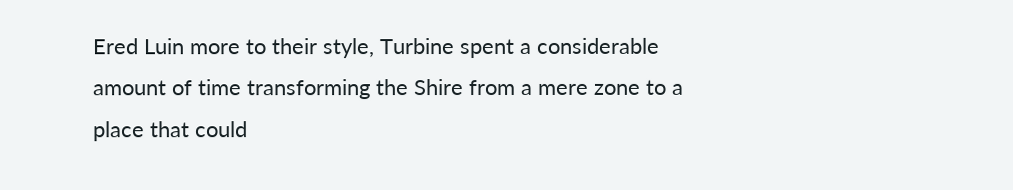Ered Luin more to their style, Turbine spent a considerable amount of time transforming the Shire from a mere zone to a place that could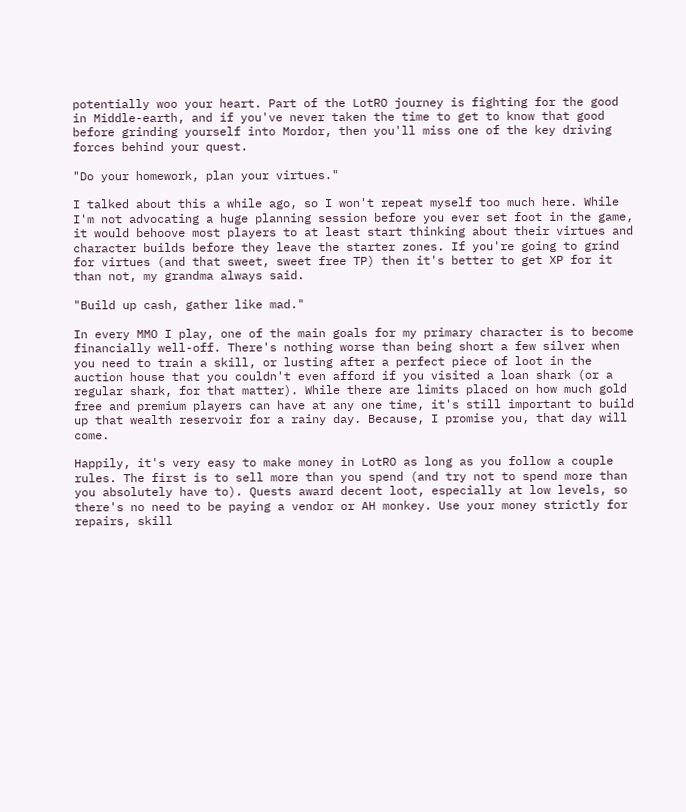potentially woo your heart. Part of the LotRO journey is fighting for the good in Middle-earth, and if you've never taken the time to get to know that good before grinding yourself into Mordor, then you'll miss one of the key driving forces behind your quest.

"Do your homework, plan your virtues."

I talked about this a while ago, so I won't repeat myself too much here. While I'm not advocating a huge planning session before you ever set foot in the game, it would behoove most players to at least start thinking about their virtues and character builds before they leave the starter zones. If you're going to grind for virtues (and that sweet, sweet free TP) then it's better to get XP for it than not, my grandma always said.

"Build up cash, gather like mad."

In every MMO I play, one of the main goals for my primary character is to become financially well-off. There's nothing worse than being short a few silver when you need to train a skill, or lusting after a perfect piece of loot in the auction house that you couldn't even afford if you visited a loan shark (or a regular shark, for that matter). While there are limits placed on how much gold free and premium players can have at any one time, it's still important to build up that wealth reservoir for a rainy day. Because, I promise you, that day will come.

Happily, it's very easy to make money in LotRO as long as you follow a couple rules. The first is to sell more than you spend (and try not to spend more than you absolutely have to). Quests award decent loot, especially at low levels, so there's no need to be paying a vendor or AH monkey. Use your money strictly for repairs, skill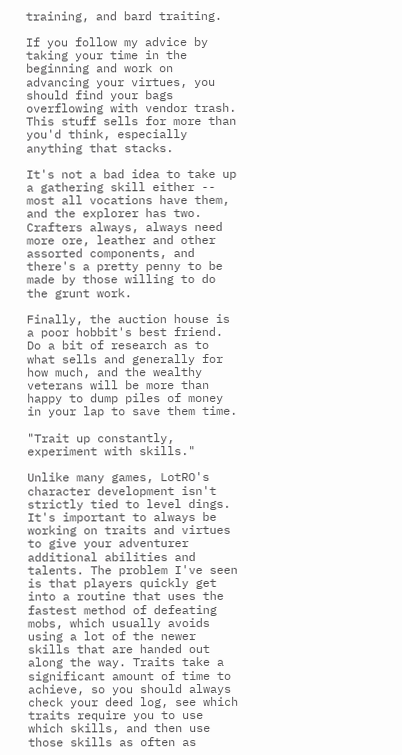training, and bard traiting.

If you follow my advice by taking your time in the beginning and work on advancing your virtues, you should find your bags overflowing with vendor trash. This stuff sells for more than you'd think, especially anything that stacks.

It's not a bad idea to take up a gathering skill either -- most all vocations have them, and the explorer has two. Crafters always, always need more ore, leather and other assorted components, and there's a pretty penny to be made by those willing to do the grunt work.

Finally, the auction house is a poor hobbit's best friend. Do a bit of research as to what sells and generally for how much, and the wealthy veterans will be more than happy to dump piles of money in your lap to save them time.

"Trait up constantly, experiment with skills."

Unlike many games, LotRO's character development isn't strictly tied to level dings. It's important to always be working on traits and virtues to give your adventurer additional abilities and talents. The problem I've seen is that players quickly get into a routine that uses the fastest method of defeating mobs, which usually avoids using a lot of the newer skills that are handed out along the way. Traits take a significant amount of time to achieve, so you should always check your deed log, see which traits require you to use which skills, and then use those skills as often as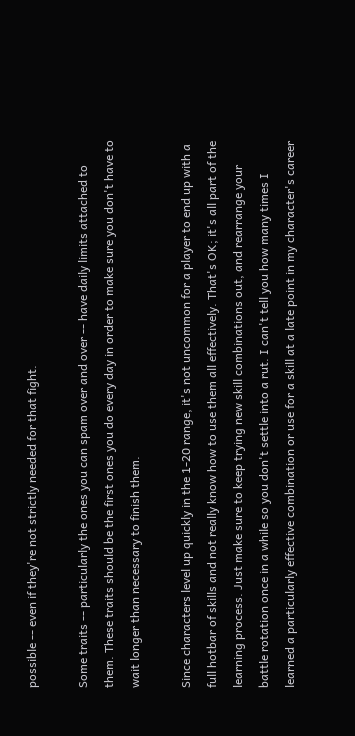possible -- even if they're not strictly needed for that fight.

Some traits -- particularly the ones you can spam over and over -- have daily limits attached to them. These traits should be the first ones you do every day in order to make sure you don't have to wait longer than necessary to finish them.

Since characters level up quickly in the 1-20 range, it's not uncommon for a player to end up with a full hotbar of skills and not really know how to use them all effectively. That's OK; it's all part of the learning process. Just make sure to keep trying new skill combinations out, and rearrange your battle rotation once in a while so you don't settle into a rut. I can't tell you how many times I learned a particularly effective combination or use for a skill at a late point in my character's career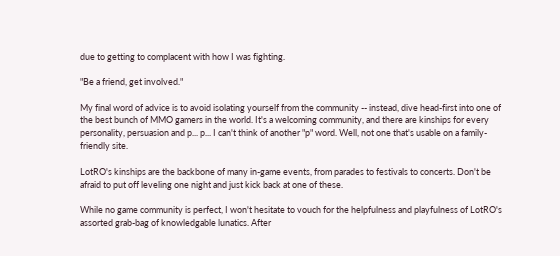due to getting to complacent with how I was fighting.

"Be a friend, get involved."

My final word of advice is to avoid isolating yourself from the community -- instead, dive head-first into one of the best bunch of MMO gamers in the world. It's a welcoming community, and there are kinships for every personality, persuasion and p... p... I can't think of another "p" word. Well, not one that's usable on a family-friendly site.

LotRO's kinships are the backbone of many in-game events, from parades to festivals to concerts. Don't be afraid to put off leveling one night and just kick back at one of these.

While no game community is perfect, I won't hesitate to vouch for the helpfulness and playfulness of LotRO's assorted grab-bag of knowledgable lunatics. After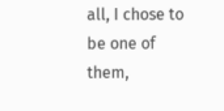all, I chose to be one of them,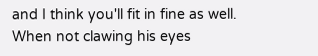and I think you'll fit in fine as well.
When not clawing his eyes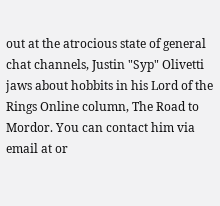out at the atrocious state of general chat channels, Justin "Syp" Olivetti jaws about hobbits in his Lord of the Rings Online column, The Road to Mordor. You can contact him via email at or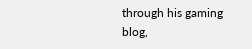through his gaming blog,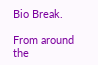Bio Break.

From around the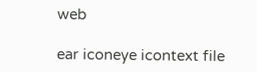web

ear iconeye icontext file